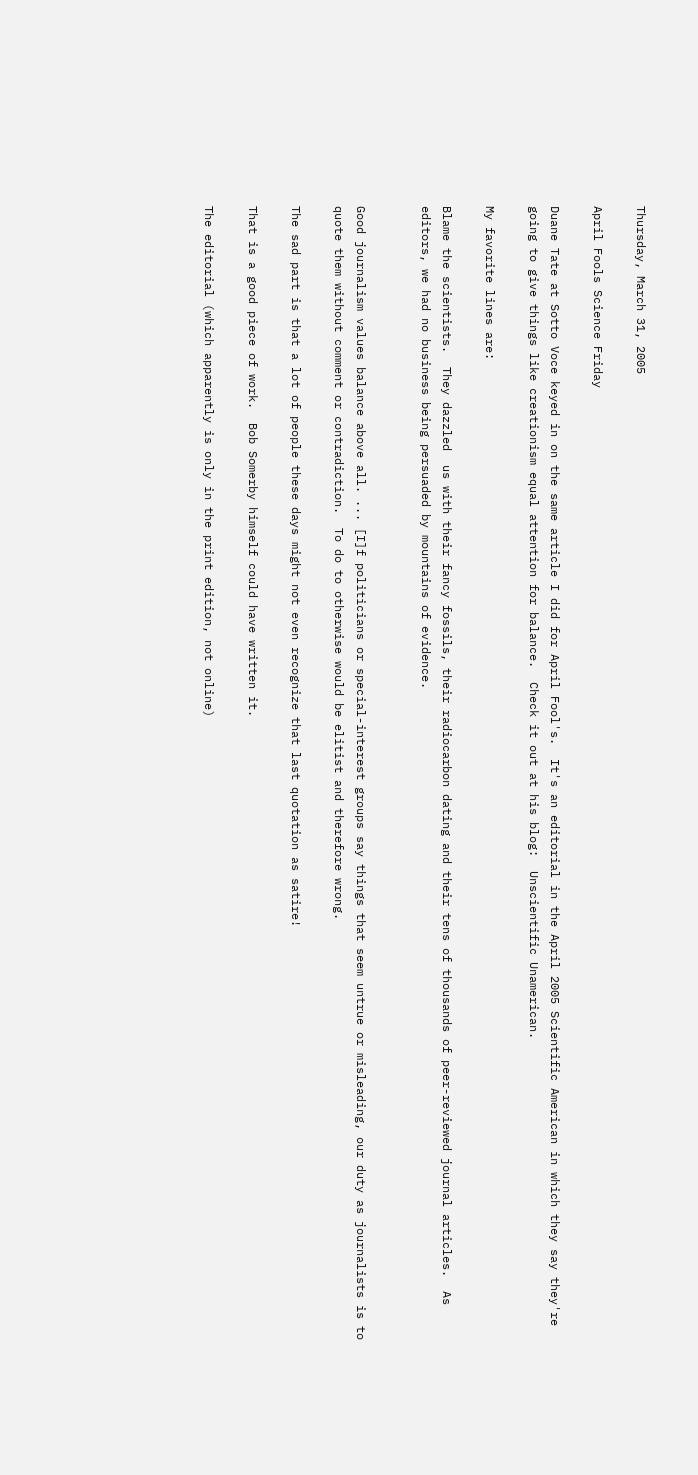Thursday, March 31, 2005

April Fools Science Friday

Duane Tate at Sotto Voce keyed in on the same article I did for April Fool's.  It's an editorial in the April 2005 Scientific American in which they say they're going to give things like creationism equal attention for balance.  Check it out at his blog:  Unscientific Unamerican.

My favorite lines are:

Blame the scientists.  They dazzled  us with their fancy fossils, their radiocarbon dating and their tens of thousands of peer-reviewed journal articles.  As editors, we had no business being persuaded by mountains of evidence.


Good journalism values balance above all. ... [I]f politicians or special-interest groups say things that seem untrue or misleading, our duty as journalists is to quote them without comment or contradiction.  To do to otherwise would be elitist and therefore wrong.

The sad part is that a lot of people these days might not even recognize that last quotation as satire!

That is a good piece of work.  Bob Somerby himself could have written it.

The editorial (which apparently is only in the print edition, not online)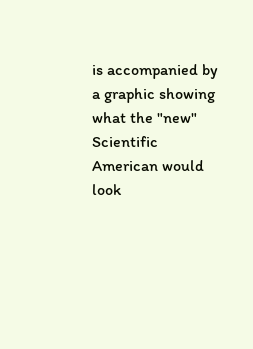is accompanied by a graphic showing what the "new" Scientific American would look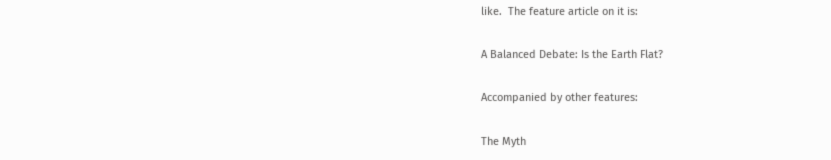like.  The feature article on it is:

A Balanced Debate: Is the Earth Flat?

Accompanied by other features:

The Myth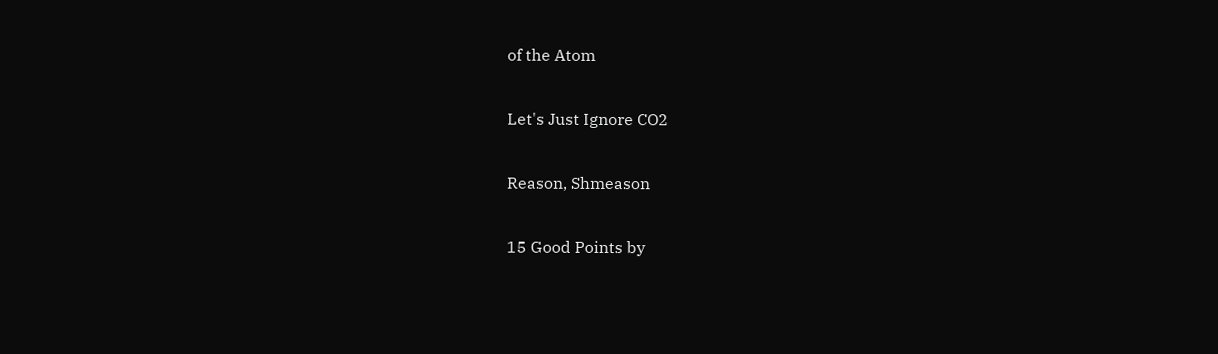of the Atom

Let's Just Ignore CO2

Reason, Shmeason

15 Good Points by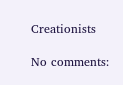Creationists

No comments: